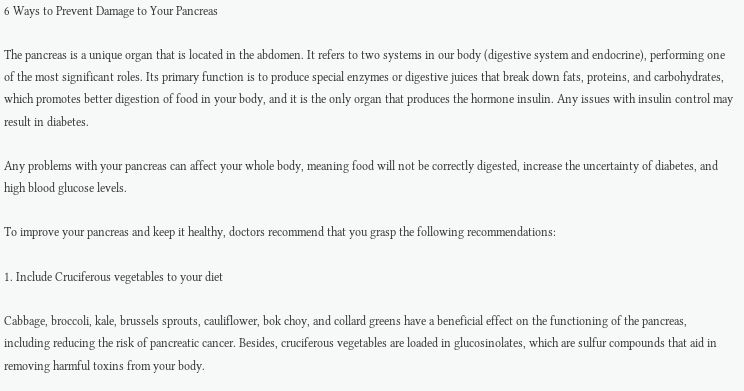6 Ways to Prevent Damage to Your Pancreas

The pancreas is a unique organ that is located in the abdomen. It refers to two systems in our body (digestive system and endocrine), performing one of the most significant roles. Its primary function is to produce special enzymes or digestive juices that break down fats, proteins, and carbohydrates, which promotes better digestion of food in your body, and it is the only organ that produces the hormone insulin. Any issues with insulin control may result in diabetes.

Any problems with your pancreas can affect your whole body, meaning food will not be correctly digested, increase the uncertainty of diabetes, and high blood glucose levels.

To improve your pancreas and keep it healthy, doctors recommend that you grasp the following recommendations:

1. Include Cruciferous vegetables to your diet

Cabbage, broccoli, kale, brussels sprouts, cauliflower, bok choy, and collard greens have a beneficial effect on the functioning of the pancreas, including reducing the risk of pancreatic cancer. Besides, cruciferous vegetables are loaded in glucosinolates, which are sulfur compounds that aid in removing harmful toxins from your body.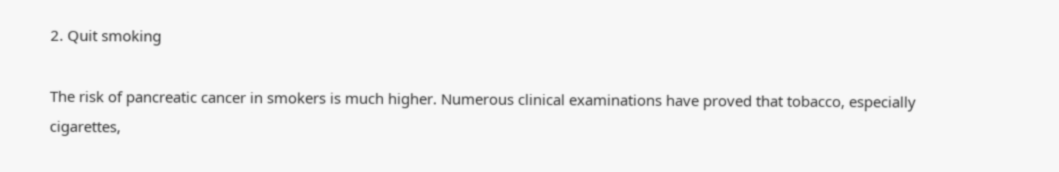2. Quit smoking

The risk of pancreatic cancer in smokers is much higher. Numerous clinical examinations have proved that tobacco, especially cigarettes,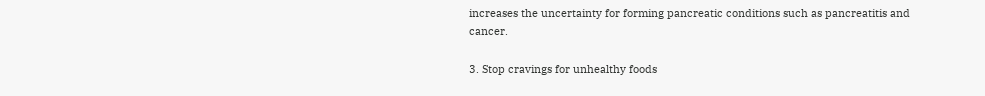increases the uncertainty for forming pancreatic conditions such as pancreatitis and cancer.

3. Stop cravings for unhealthy foods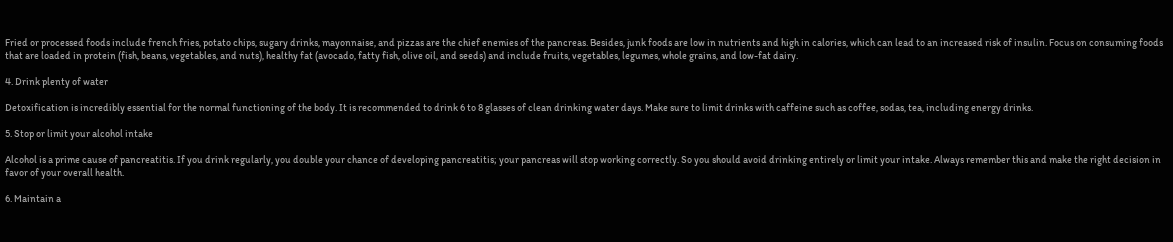Fried or processed foods include french fries, potato chips, sugary drinks, mayonnaise, and pizzas are the chief enemies of the pancreas. Besides, junk foods are low in nutrients and high in calories, which can lead to an increased risk of insulin. Focus on consuming foods that are loaded in protein (fish, beans, vegetables, and nuts), healthy fat (avocado, fatty fish, olive oil, and seeds) and include fruits, vegetables, legumes, whole grains, and low-fat dairy.

4. Drink plenty of water

Detoxification is incredibly essential for the normal functioning of the body. It is recommended to drink 6 to 8 glasses of clean drinking water days. Make sure to limit drinks with caffeine such as coffee, sodas, tea, including energy drinks.

5. Stop or limit your alcohol intake

Alcohol is a prime cause of pancreatitis. If you drink regularly, you double your chance of developing pancreatitis; your pancreas will stop working correctly. So you should avoid drinking entirely or limit your intake. Always remember this and make the right decision in favor of your overall health.

6. Maintain a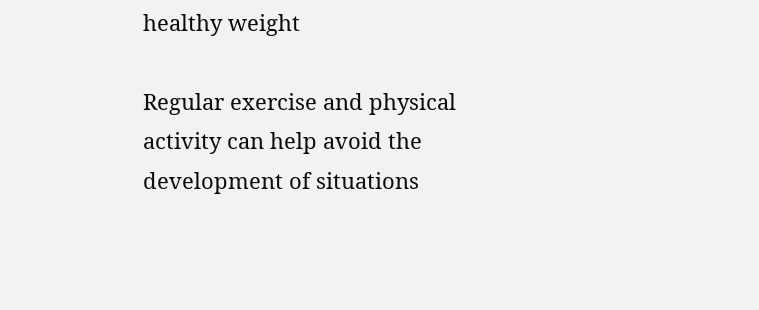healthy weight

Regular exercise and physical activity can help avoid the development of situations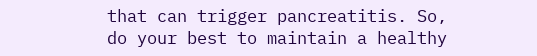that can trigger pancreatitis. So, do your best to maintain a healthy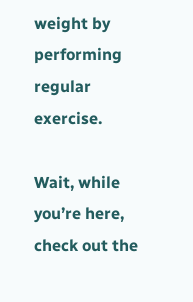weight by performing regular exercise.

Wait, while you’re here, check out the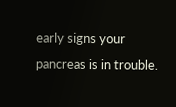early signs your pancreas is in trouble.